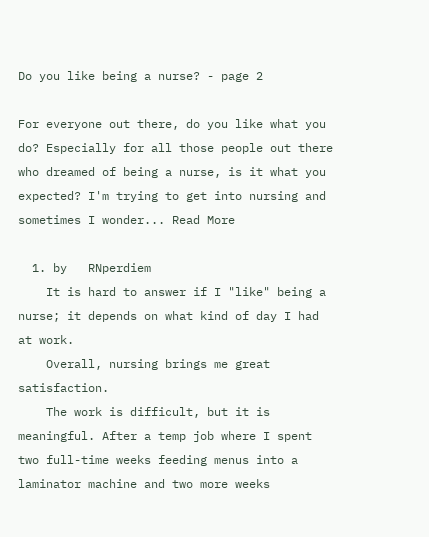Do you like being a nurse? - page 2

For everyone out there, do you like what you do? Especially for all those people out there who dreamed of being a nurse, is it what you expected? I'm trying to get into nursing and sometimes I wonder... Read More

  1. by   RNperdiem
    It is hard to answer if I "like" being a nurse; it depends on what kind of day I had at work.
    Overall, nursing brings me great satisfaction.
    The work is difficult, but it is meaningful. After a temp job where I spent two full-time weeks feeding menus into a laminator machine and two more weeks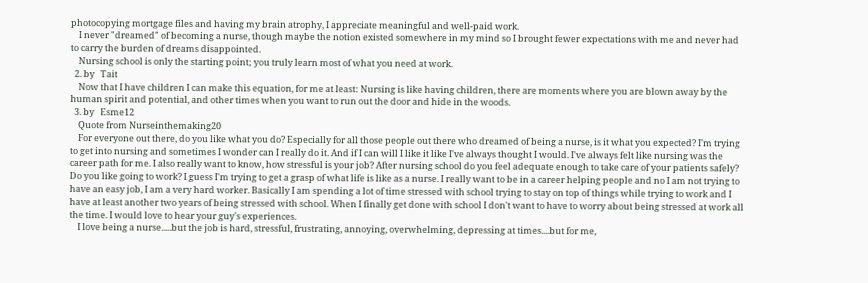photocopying mortgage files and having my brain atrophy, I appreciate meaningful and well-paid work.
    I never "dreamed" of becoming a nurse, though maybe the notion existed somewhere in my mind so I brought fewer expectations with me and never had to carry the burden of dreams disappointed.
    Nursing school is only the starting point; you truly learn most of what you need at work.
  2. by   Tait
    Now that I have children I can make this equation, for me at least: Nursing is like having children, there are moments where you are blown away by the human spirit and potential, and other times when you want to run out the door and hide in the woods.
  3. by   Esme12
    Quote from Nurseinthemaking20
    For everyone out there, do you like what you do? Especially for all those people out there who dreamed of being a nurse, is it what you expected? I'm trying to get into nursing and sometimes I wonder can I really do it. And if I can will I like it like I've always thought I would. I've always felt like nursing was the career path for me. I also really want to know, how stressful is your job? After nursing school do you feel adequate enough to take care of your patients safely? Do you like going to work? I guess I'm trying to get a grasp of what life is like as a nurse. I really want to be in a career helping people and no I am not trying to have an easy job, I am a very hard worker. Basically I am spending a lot of time stressed with school trying to stay on top of things while trying to work and I have at least another two years of being stressed with school. When I finally get done with school I don't want to have to worry about being stressed at work all the time. I would love to hear your guy's experiences.
    I love being a nurse.....but the job is hard, stressful, frustrating, annoying, overwhelming, depressing at times....but for me,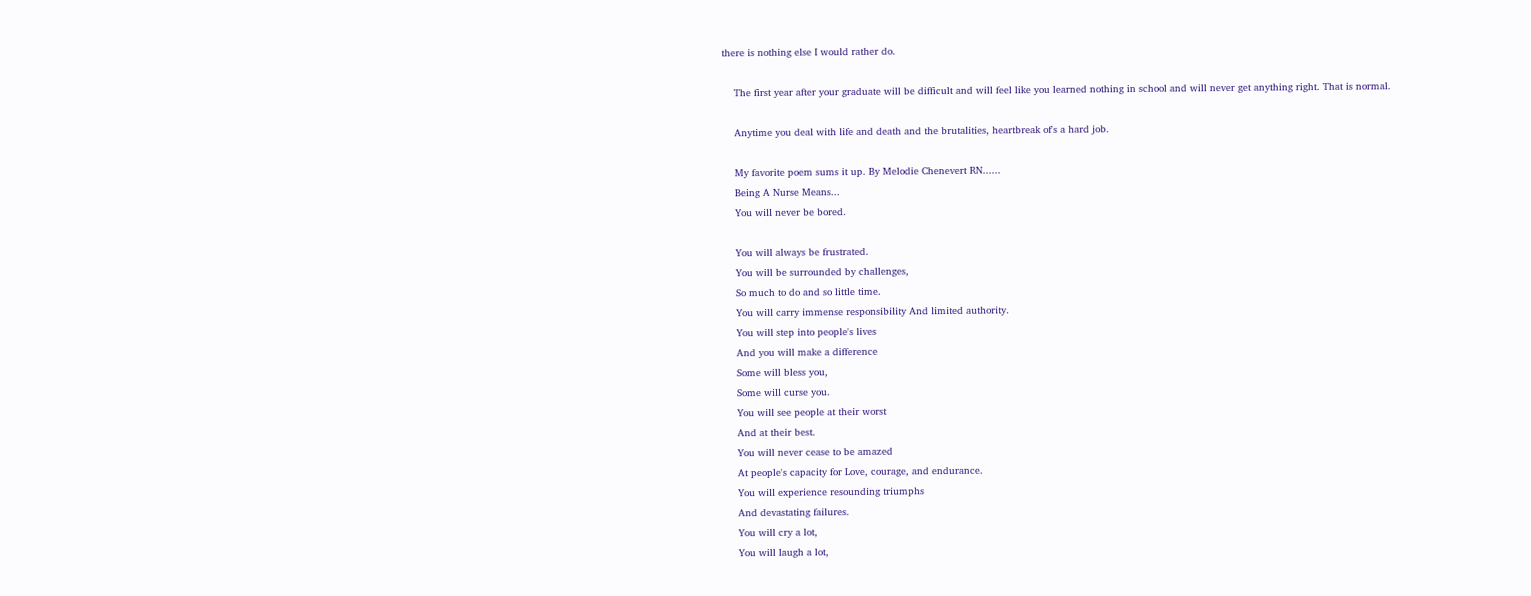there is nothing else I would rather do.

    The first year after your graduate will be difficult and will feel like you learned nothing in school and will never get anything right. That is normal.

    Anytime you deal with life and death and the brutalities, heartbreak of's a hard job.

    My favorite poem sums it up. By Melodie Chenevert RN......
    Being A Nurse Means...
    You will never be bored.

    You will always be frustrated.
    You will be surrounded by challenges,
    So much to do and so little time.
    You will carry immense responsibility And limited authority.
    You will step into people's lives
    And you will make a difference
    Some will bless you,
    Some will curse you.
    You will see people at their worst
    And at their best.
    You will never cease to be amazed
    At people's capacity for Love, courage, and endurance.
    You will experience resounding triumphs
    And devastating failures.
    You will cry a lot,
    You will laugh a lot,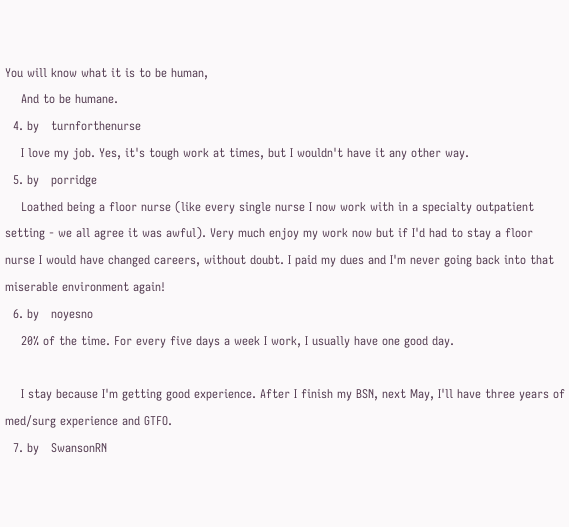You will know what it is to be human,
    And to be humane.
  4. by   turnforthenurse
    I love my job. Yes, it's tough work at times, but I wouldn't have it any other way.
  5. by   porridge
    Loathed being a floor nurse (like every single nurse I now work with in a specialty outpatient setting - we all agree it was awful). Very much enjoy my work now but if I'd had to stay a floor nurse I would have changed careers, without doubt. I paid my dues and I'm never going back into that miserable environment again!
  6. by   noyesno
    20% of the time. For every five days a week I work, I usually have one good day.

    I stay because I'm getting good experience. After I finish my BSN, next May, I'll have three years of med/surg experience and GTFO.
  7. by   SwansonRN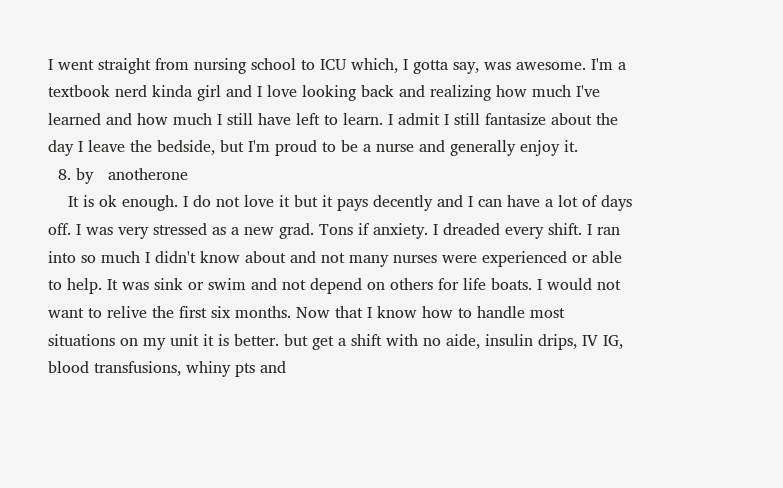I went straight from nursing school to ICU which, I gotta say, was awesome. I'm a textbook nerd kinda girl and I love looking back and realizing how much I've learned and how much I still have left to learn. I admit I still fantasize about the day I leave the bedside, but I'm proud to be a nurse and generally enjoy it.
  8. by   anotherone
    It is ok enough. I do not love it but it pays decently and I can have a lot of days off. I was very stressed as a new grad. Tons if anxiety. I dreaded every shift. I ran into so much I didn't know about and not many nurses were experienced or able to help. It was sink or swim and not depend on others for life boats. I would not want to relive the first six months. Now that I know how to handle most situations on my unit it is better. but get a shift with no aide, insulin drips, IV IG, blood transfusions, whiny pts and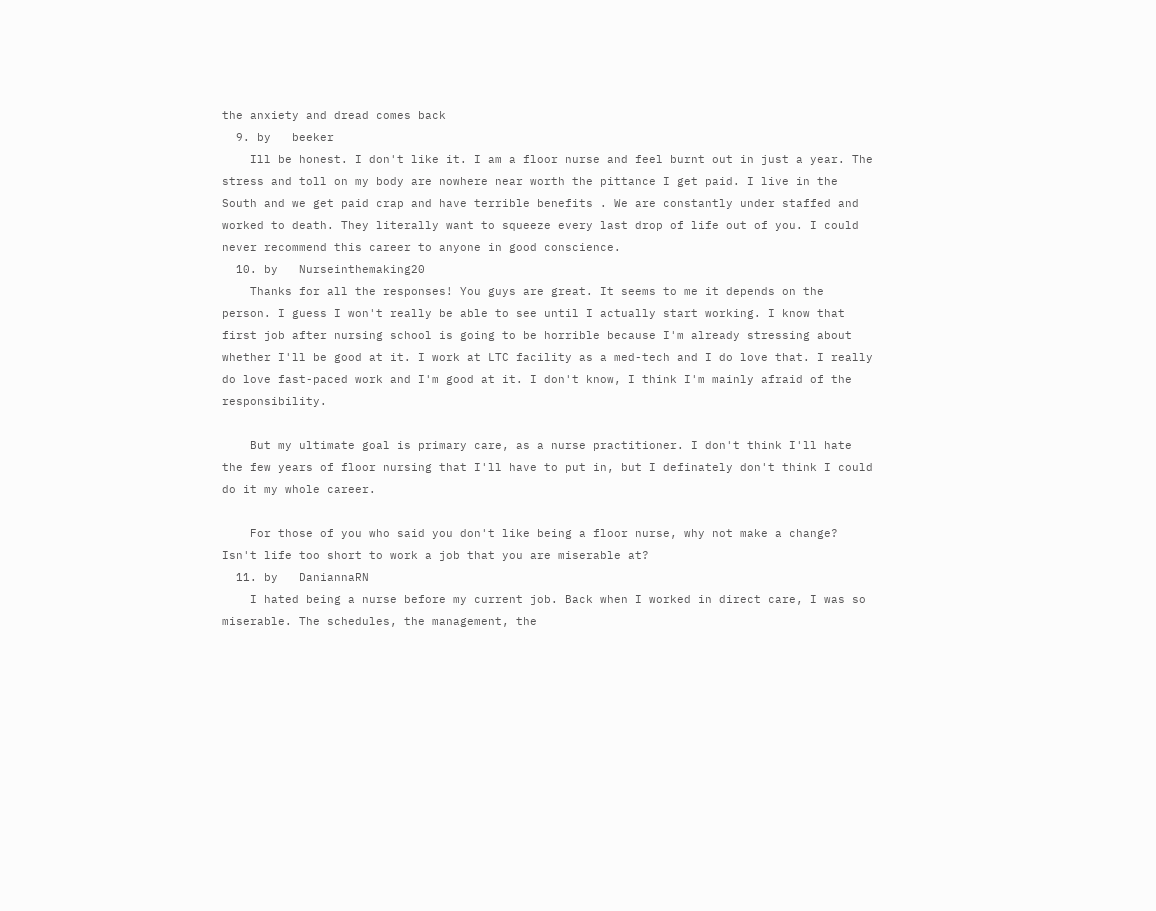the anxiety and dread comes back
  9. by   beeker
    Ill be honest. I don't like it. I am a floor nurse and feel burnt out in just a year. The stress and toll on my body are nowhere near worth the pittance I get paid. I live in the South and we get paid crap and have terrible benefits . We are constantly under staffed and worked to death. They literally want to squeeze every last drop of life out of you. I could never recommend this career to anyone in good conscience.
  10. by   Nurseinthemaking20
    Thanks for all the responses! You guys are great. It seems to me it depends on the person. I guess I won't really be able to see until I actually start working. I know that first job after nursing school is going to be horrible because I'm already stressing about whether I'll be good at it. I work at LTC facility as a med-tech and I do love that. I really do love fast-paced work and I'm good at it. I don't know, I think I'm mainly afraid of the responsibility.

    But my ultimate goal is primary care, as a nurse practitioner. I don't think I'll hate the few years of floor nursing that I'll have to put in, but I definately don't think I could do it my whole career.

    For those of you who said you don't like being a floor nurse, why not make a change? Isn't life too short to work a job that you are miserable at?
  11. by   DaniannaRN
    I hated being a nurse before my current job. Back when I worked in direct care, I was so miserable. The schedules, the management, the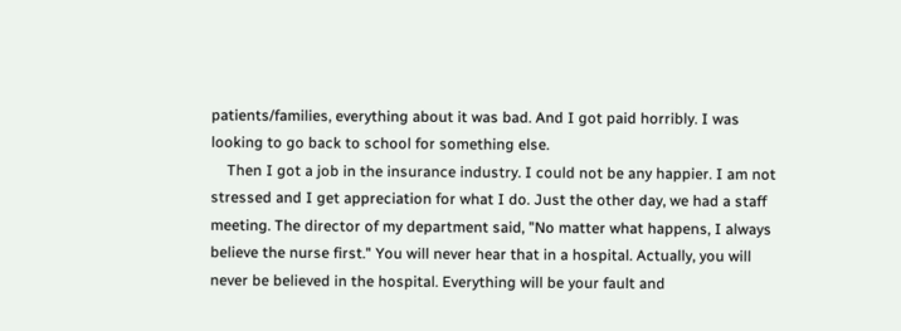patients/families, everything about it was bad. And I got paid horribly. I was looking to go back to school for something else.
    Then I got a job in the insurance industry. I could not be any happier. I am not stressed and I get appreciation for what I do. Just the other day, we had a staff meeting. The director of my department said, "No matter what happens, I always believe the nurse first." You will never hear that in a hospital. Actually, you will never be believed in the hospital. Everything will be your fault and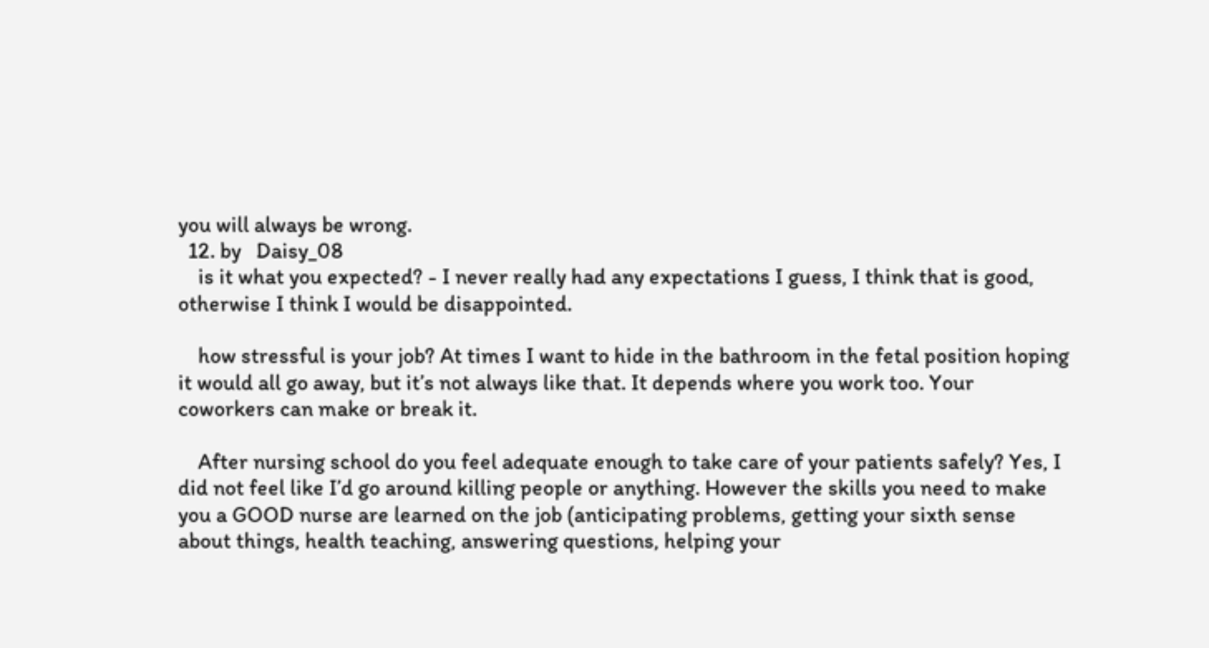you will always be wrong.
  12. by   Daisy_08
    is it what you expected? - I never really had any expectations I guess, I think that is good, otherwise I think I would be disappointed.

    how stressful is your job? At times I want to hide in the bathroom in the fetal position hoping it would all go away, but it’s not always like that. It depends where you work too. Your coworkers can make or break it.

    After nursing school do you feel adequate enough to take care of your patients safely? Yes, I did not feel like I’d go around killing people or anything. However the skills you need to make you a GOOD nurse are learned on the job (anticipating problems, getting your sixth sense about things, health teaching, answering questions, helping your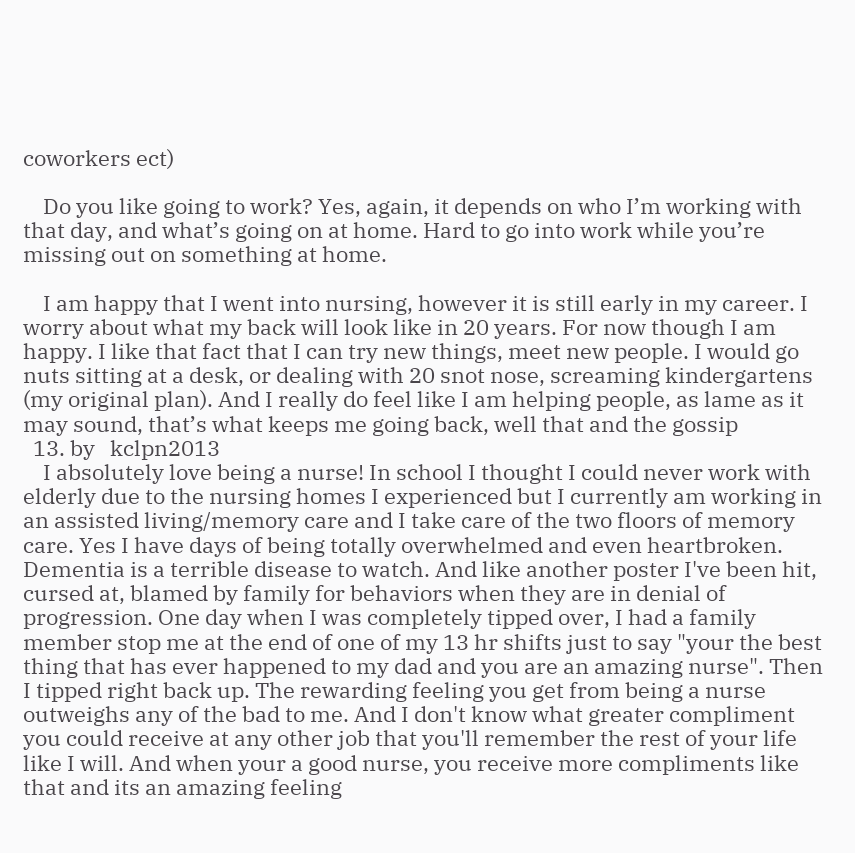coworkers ect)

    Do you like going to work? Yes, again, it depends on who I’m working with that day, and what’s going on at home. Hard to go into work while you’re missing out on something at home.

    I am happy that I went into nursing, however it is still early in my career. I worry about what my back will look like in 20 years. For now though I am happy. I like that fact that I can try new things, meet new people. I would go nuts sitting at a desk, or dealing with 20 snot nose, screaming kindergartens (my original plan). And I really do feel like I am helping people, as lame as it may sound, that’s what keeps me going back, well that and the gossip
  13. by   kclpn2013
    I absolutely love being a nurse! In school I thought I could never work with elderly due to the nursing homes I experienced but I currently am working in an assisted living/memory care and I take care of the two floors of memory care. Yes I have days of being totally overwhelmed and even heartbroken. Dementia is a terrible disease to watch. And like another poster I've been hit, cursed at, blamed by family for behaviors when they are in denial of progression. One day when I was completely tipped over, I had a family member stop me at the end of one of my 13 hr shifts just to say "your the best thing that has ever happened to my dad and you are an amazing nurse". Then I tipped right back up. The rewarding feeling you get from being a nurse outweighs any of the bad to me. And I don't know what greater compliment you could receive at any other job that you'll remember the rest of your life like I will. And when your a good nurse, you receive more compliments like that and its an amazing feeling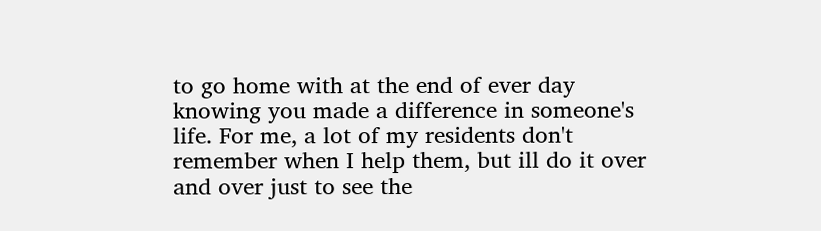to go home with at the end of ever day knowing you made a difference in someone's life. For me, a lot of my residents don't remember when I help them, but ill do it over and over just to see the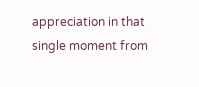appreciation in that single moment from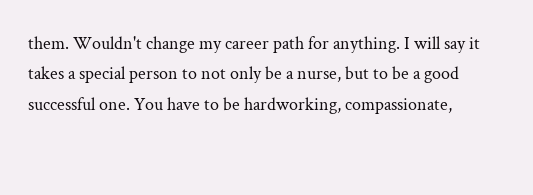them. Wouldn't change my career path for anything. I will say it takes a special person to not only be a nurse, but to be a good successful one. You have to be hardworking, compassionate,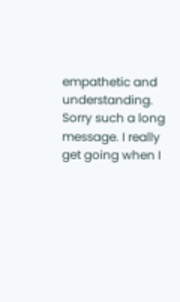empathetic and understanding. Sorry such a long message. I really get going when I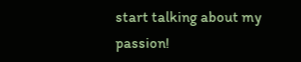start talking about my passion!